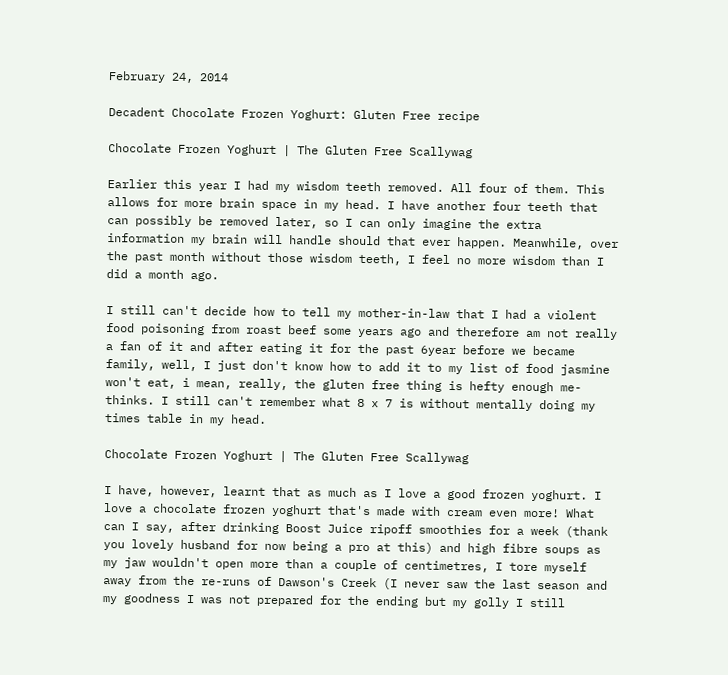February 24, 2014

Decadent Chocolate Frozen Yoghurt: Gluten Free recipe

Chocolate Frozen Yoghurt | The Gluten Free Scallywag

Earlier this year I had my wisdom teeth removed. All four of them. This allows for more brain space in my head. I have another four teeth that can possibly be removed later, so I can only imagine the extra information my brain will handle should that ever happen. Meanwhile, over the past month without those wisdom teeth, I feel no more wisdom than I did a month ago.

I still can't decide how to tell my mother-in-law that I had a violent food poisoning from roast beef some years ago and therefore am not really a fan of it and after eating it for the past 6year before we became family, well, I just don't know how to add it to my list of food jasmine won't eat, i mean, really, the gluten free thing is hefty enough me-thinks. I still can't remember what 8 x 7 is without mentally doing my times table in my head.

Chocolate Frozen Yoghurt | The Gluten Free Scallywag

I have, however, learnt that as much as I love a good frozen yoghurt. I love a chocolate frozen yoghurt that's made with cream even more! What can I say, after drinking Boost Juice ripoff smoothies for a week (thank you lovely husband for now being a pro at this) and high fibre soups as my jaw wouldn't open more than a couple of centimetres, I tore myself away from the re-runs of Dawson's Creek (I never saw the last season and my goodness I was not prepared for the ending but my golly I still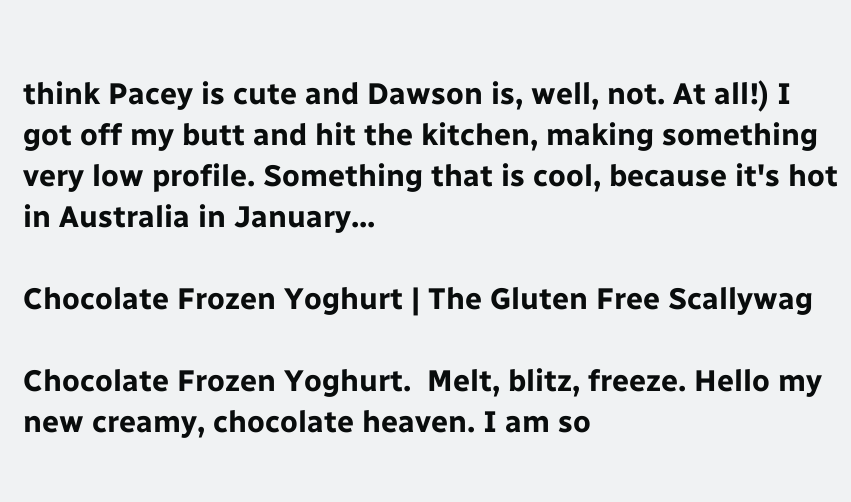think Pacey is cute and Dawson is, well, not. At all!) I got off my butt and hit the kitchen, making something very low profile. Something that is cool, because it's hot in Australia in January...

Chocolate Frozen Yoghurt | The Gluten Free Scallywag

Chocolate Frozen Yoghurt.  Melt, blitz, freeze. Hello my new creamy, chocolate heaven. I am so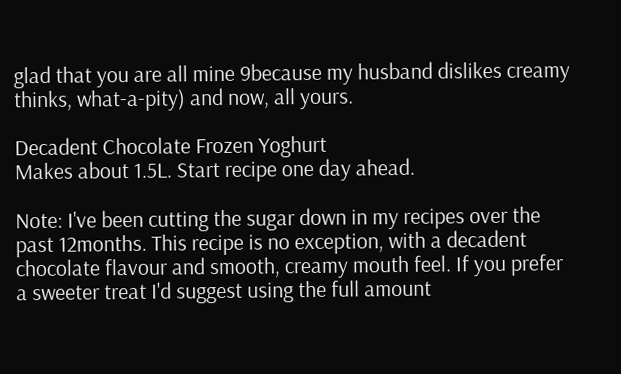glad that you are all mine 9because my husband dislikes creamy thinks, what-a-pity) and now, all yours.

Decadent Chocolate Frozen Yoghurt
Makes about 1.5L. Start recipe one day ahead.

Note: I've been cutting the sugar down in my recipes over the past 12months. This recipe is no exception, with a decadent chocolate flavour and smooth, creamy mouth feel. If you prefer a sweeter treat I'd suggest using the full amount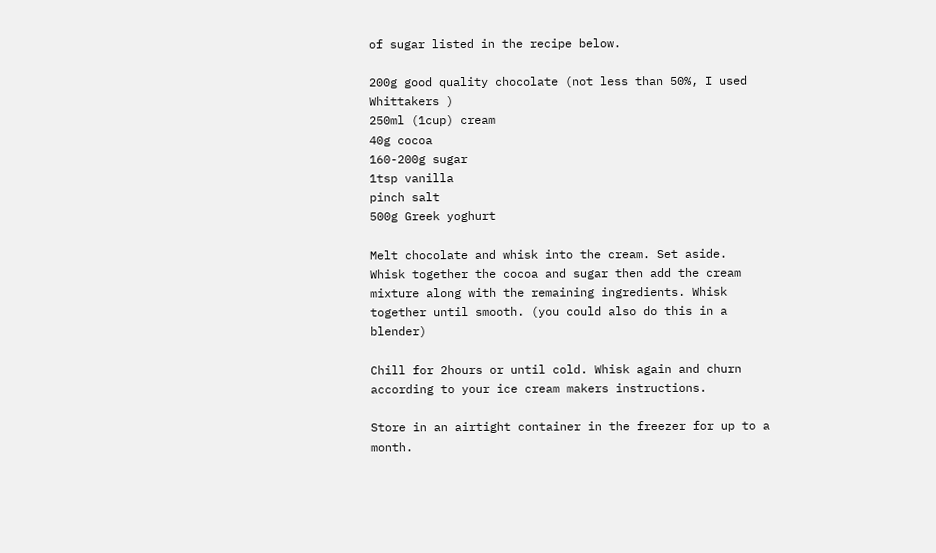of sugar listed in the recipe below.

200g good quality chocolate (not less than 50%, I used Whittakers )
250ml (1cup) cream
40g cocoa
160-200g sugar
1tsp vanilla
pinch salt
500g Greek yoghurt

Melt chocolate and whisk into the cream. Set aside.
Whisk together the cocoa and sugar then add the cream mixture along with the remaining ingredients. Whisk together until smooth. (you could also do this in a blender)

Chill for 2hours or until cold. Whisk again and churn according to your ice cream makers instructions.

Store in an airtight container in the freezer for up to a month.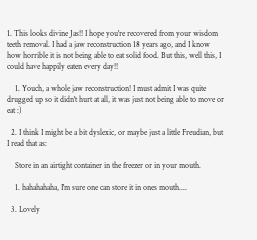1. This looks divine Jas!! I hope you're recovered from your wisdom teeth removal. I had a jaw reconstruction 18 years ago, and I know how horrible it is not being able to eat solid food. But this, well this, I could have happily eaten every day!!

    1. Youch, a whole jaw reconstruction! I must admit I was quite drugged up so it didn't hurt at all, it was just not being able to move or eat :)

  2. I think I might be a bit dyslexic, or maybe just a little Freudian, but I read that as:

    Store in an airtight container in the freezer or in your mouth.

    1. hahahahaha, I'm sure one can store it in ones mouth....

  3. Lovely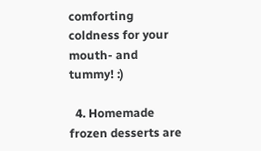comforting coldness for your mouth- and tummy! :)

  4. Homemade frozen desserts are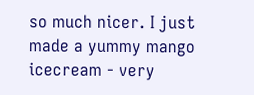so much nicer. I just made a yummy mango icecream - very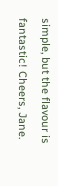simple, but the flavour is fantastic! Cheers, Jane.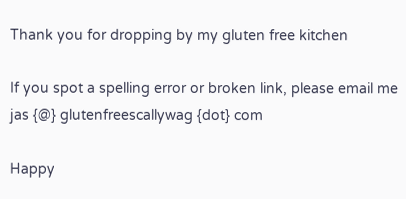Thank you for dropping by my gluten free kitchen

If you spot a spelling error or broken link, please email me jas {@} glutenfreescallywag {dot} com

Happy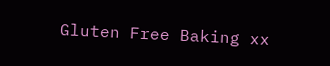Gluten Free Baking xx